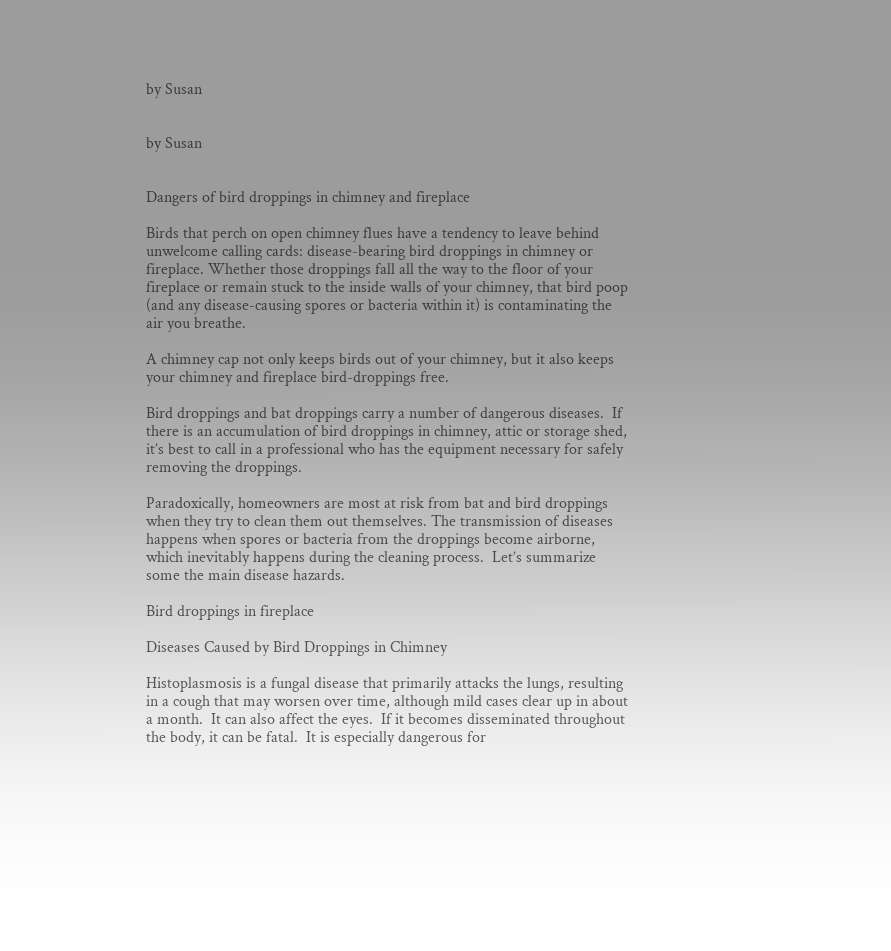by Susan


by Susan


Dangers of bird droppings in chimney and fireplace

Birds that perch on open chimney flues have a tendency to leave behind unwelcome calling cards: disease-bearing bird droppings in chimney or fireplace. Whether those droppings fall all the way to the floor of your fireplace or remain stuck to the inside walls of your chimney, that bird poop (and any disease-causing spores or bacteria within it) is contaminating the air you breathe.

A chimney cap not only keeps birds out of your chimney, but it also keeps your chimney and fireplace bird-droppings free.

Bird droppings and bat droppings carry a number of dangerous diseases.  If there is an accumulation of bird droppings in chimney, attic or storage shed, it’s best to call in a professional who has the equipment necessary for safely removing the droppings.

Paradoxically, homeowners are most at risk from bat and bird droppings when they try to clean them out themselves. The transmission of diseases happens when spores or bacteria from the droppings become airborne, which inevitably happens during the cleaning process.  Let’s summarize some the main disease hazards.

Bird droppings in fireplace

Diseases Caused by Bird Droppings in Chimney

Histoplasmosis is a fungal disease that primarily attacks the lungs, resulting in a cough that may worsen over time, although mild cases clear up in about a month.  It can also affect the eyes.  If it becomes disseminated throughout the body, it can be fatal.  It is especially dangerous for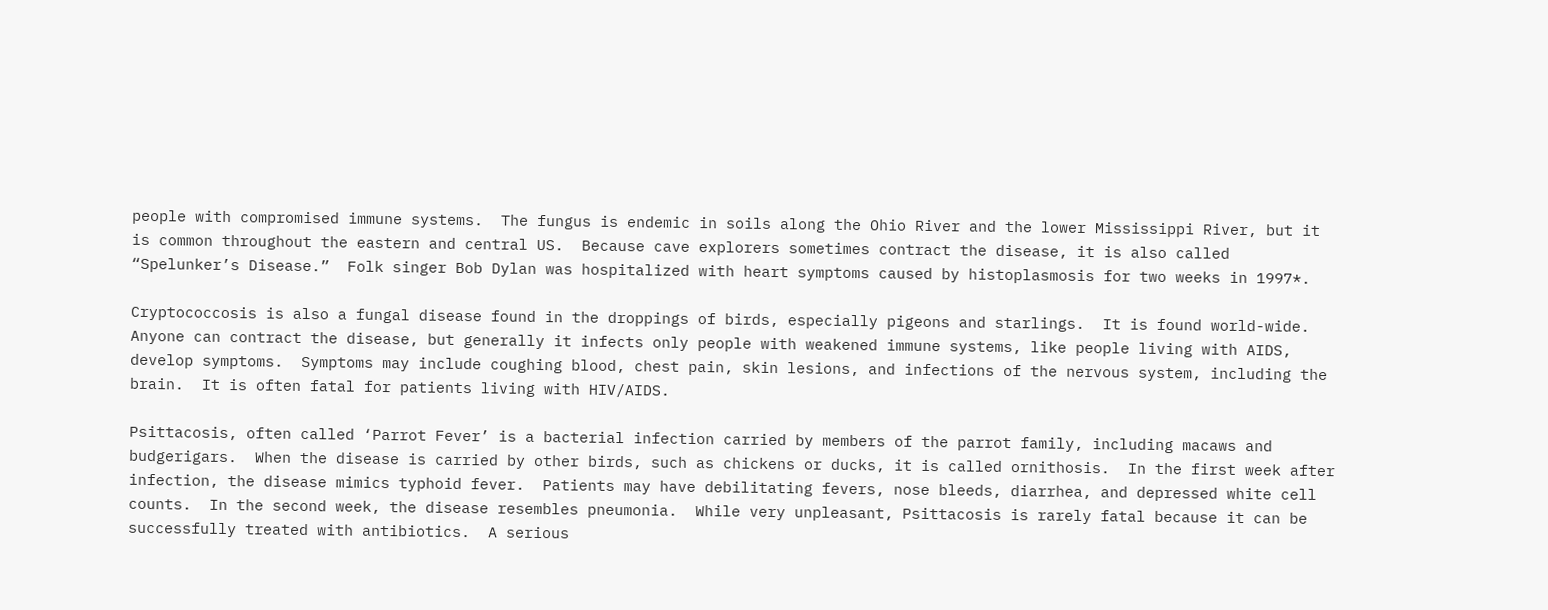people with compromised immune systems.  The fungus is endemic in soils along the Ohio River and the lower Mississippi River, but it is common throughout the eastern and central US.  Because cave explorers sometimes contract the disease, it is also called “Spelunker’s Disease.”  Folk singer Bob Dylan was hospitalized with heart symptoms caused by histoplasmosis for two weeks in 1997*.

Cryptococcosis is also a fungal disease found in the droppings of birds, especially pigeons and starlings.  It is found world-wide.  Anyone can contract the disease, but generally it infects only people with weakened immune systems, like people living with AIDS, develop symptoms.  Symptoms may include coughing blood, chest pain, skin lesions, and infections of the nervous system, including the brain.  It is often fatal for patients living with HIV/AIDS.

Psittacosis, often called ‘Parrot Fever’ is a bacterial infection carried by members of the parrot family, including macaws and budgerigars.  When the disease is carried by other birds, such as chickens or ducks, it is called ornithosis.  In the first week after infection, the disease mimics typhoid fever.  Patients may have debilitating fevers, nose bleeds, diarrhea, and depressed white cell counts.  In the second week, the disease resembles pneumonia.  While very unpleasant, Psittacosis is rarely fatal because it can be successfully treated with antibiotics.  A serious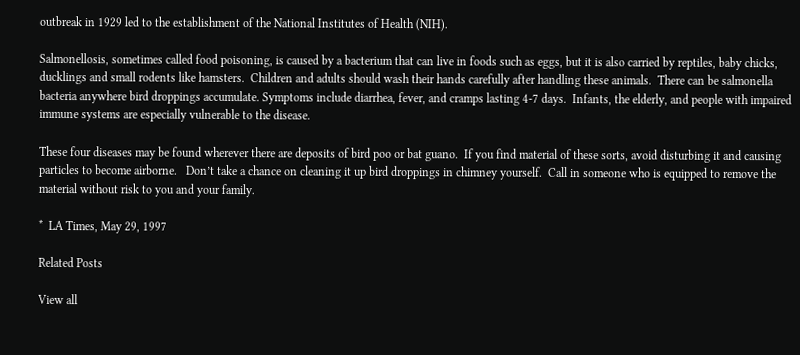outbreak in 1929 led to the establishment of the National Institutes of Health (NIH).

Salmonellosis, sometimes called food poisoning, is caused by a bacterium that can live in foods such as eggs, but it is also carried by reptiles, baby chicks, ducklings and small rodents like hamsters.  Children and adults should wash their hands carefully after handling these animals.  There can be salmonella bacteria anywhere bird droppings accumulate. Symptoms include diarrhea, fever, and cramps lasting 4-7 days.  Infants, the elderly, and people with impaired immune systems are especially vulnerable to the disease.

These four diseases may be found wherever there are deposits of bird poo or bat guano.  If you find material of these sorts, avoid disturbing it and causing particles to become airborne.   Don’t take a chance on cleaning it up bird droppings in chimney yourself.  Call in someone who is equipped to remove the material without risk to you and your family.

*  LA Times, May 29, 1997

Related Posts

View all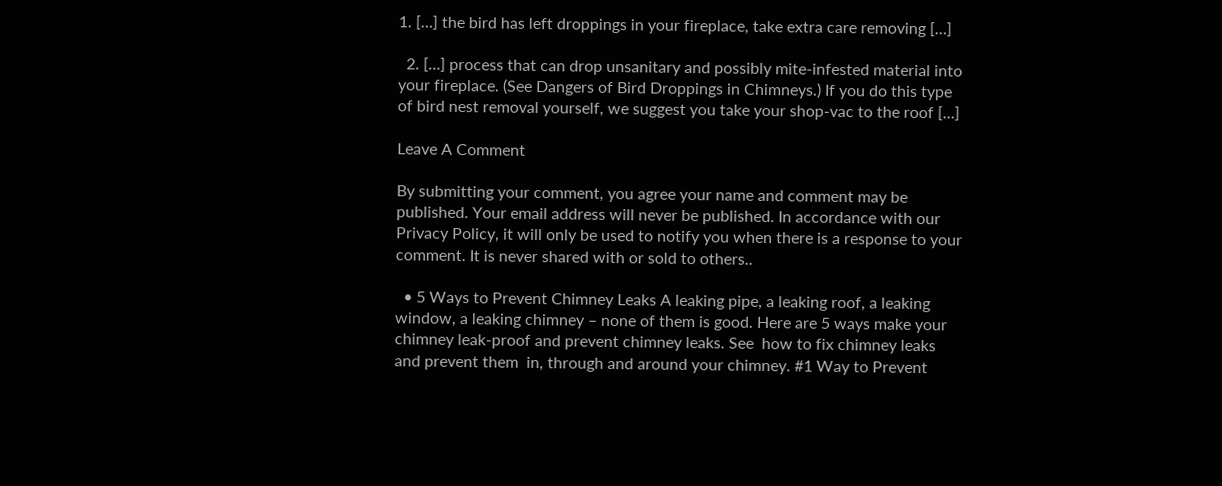1. […] the bird has left droppings in your fireplace, take extra care removing […]

  2. […] process that can drop unsanitary and possibly mite-infested material into your fireplace. (See Dangers of Bird Droppings in Chimneys.) If you do this type of bird nest removal yourself, we suggest you take your shop-vac to the roof […]

Leave A Comment

By submitting your comment, you agree your name and comment may be published. Your email address will never be published. In accordance with our Privacy Policy, it will only be used to notify you when there is a response to your comment. It is never shared with or sold to others..

  • 5 Ways to Prevent Chimney Leaks A leaking pipe, a leaking roof, a leaking window, a leaking chimney – none of them is good. Here are 5 ways make your chimney leak-proof and prevent chimney leaks. See  how to fix chimney leaks and prevent them  in, through and around your chimney. #1 Way to Prevent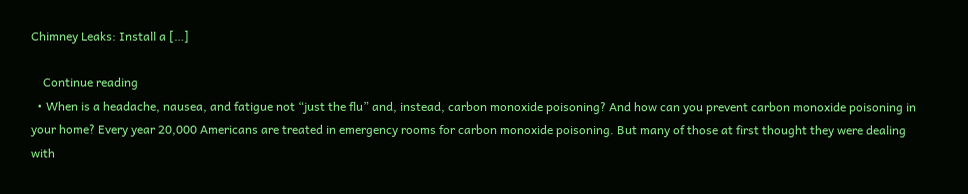Chimney Leaks: Install a […]

    Continue reading
  • When is a headache, nausea, and fatigue not “just the flu” and, instead, carbon monoxide poisoning? And how can you prevent carbon monoxide poisoning in your home? Every year 20,000 Americans are treated in emergency rooms for carbon monoxide poisoning. But many of those at first thought they were dealing with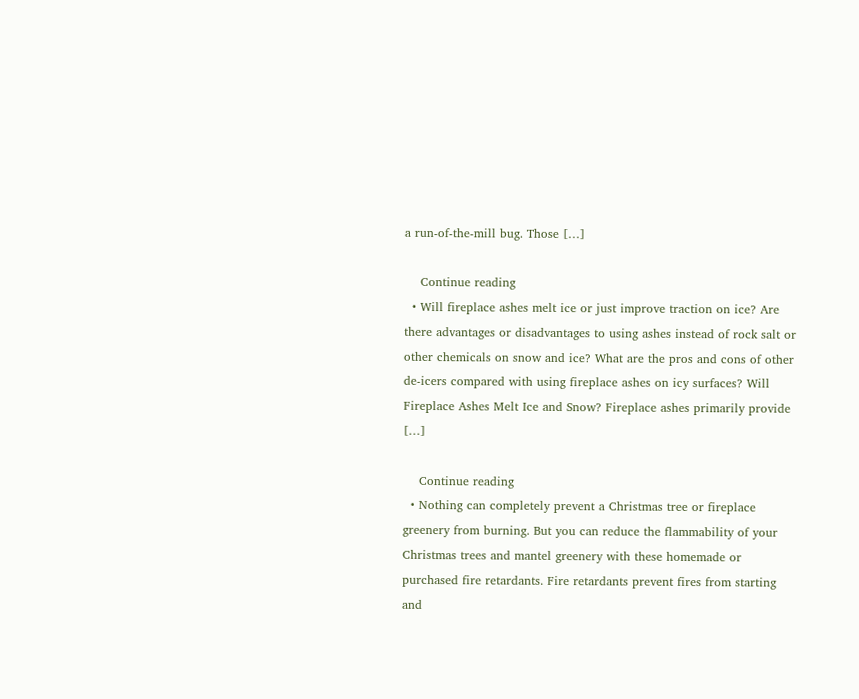a run-of-the-mill bug. Those […]

    Continue reading
  • Will fireplace ashes melt ice or just improve traction on ice? Are there advantages or disadvantages to using ashes instead of rock salt or other chemicals on snow and ice? What are the pros and cons of other de-icers compared with using fireplace ashes on icy surfaces? Will Fireplace Ashes Melt Ice and Snow? Fireplace ashes primarily provide […]

    Continue reading
  • Nothing can completely prevent a Christmas tree or fireplace greenery from burning. But you can reduce the flammability of your Christmas trees and mantel greenery with these homemade or purchased fire retardants. Fire retardants prevent fires from starting and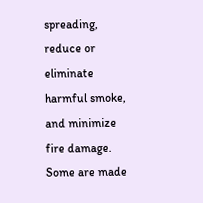spreading, reduce or eliminate harmful smoke, and minimize fire damage. Some are made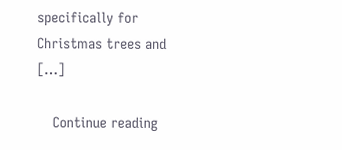specifically for Christmas trees and […]

    Continue reading